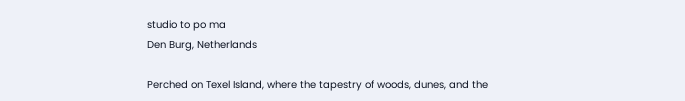studio to po ma
Den Burg, Netherlands

Perched on Texel Island, where the tapestry of woods, dunes, and the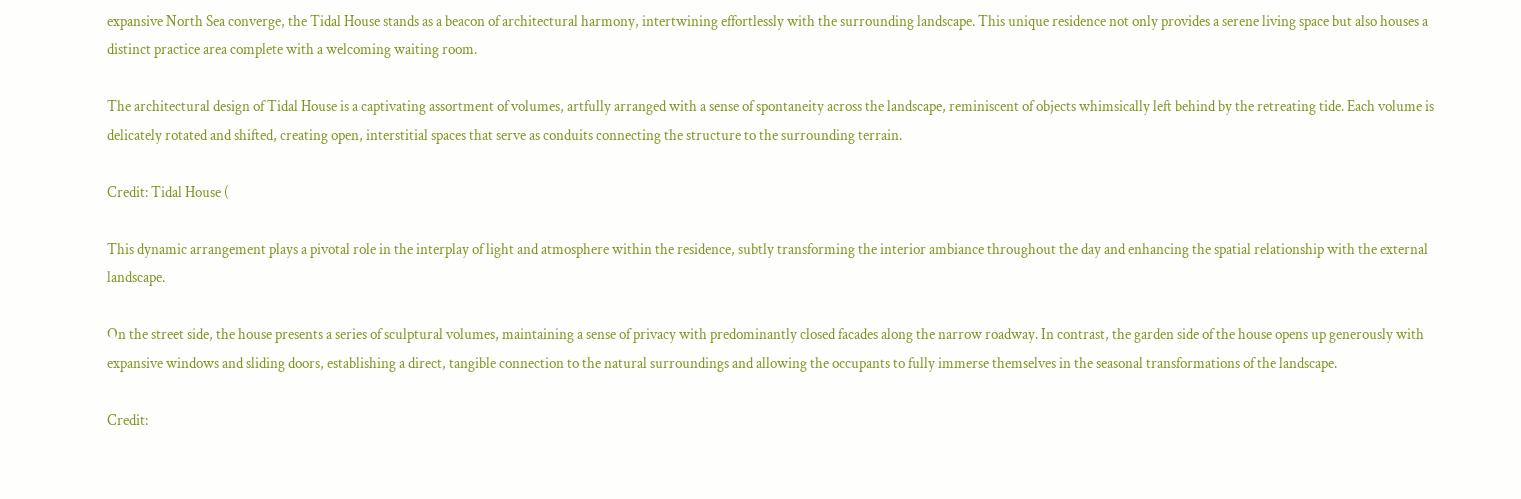expansive North Sea converge, the Tidal House stands as a beacon of architectural harmony, intertwining effortlessly with the surrounding landscape. This unique residence not only provides a serene living space but also houses a distinct practice area complete with a welcoming waiting room.

The architectural design of Tidal House is a captivating assortment of volumes, artfully arranged with a sense of spontaneity across the landscape, reminiscent of objects whimsically left behind by the retreating tide. Each volume is delicately rotated and shifted, creating open, interstitial spaces that serve as conduits connecting the structure to the surrounding terrain.

Credit: Tidal House (

This dynamic arrangement plays a pivotal role in the interplay of light and atmosphere within the residence, subtly transforming the interior ambiance throughout the day and enhancing the spatial relationship with the external landscape.

On the street side, the house presents a series of sculptural volumes, maintaining a sense of privacy with predominantly closed facades along the narrow roadway. In contrast, the garden side of the house opens up generously with expansive windows and sliding doors, establishing a direct, tangible connection to the natural surroundings and allowing the occupants to fully immerse themselves in the seasonal transformations of the landscape.

Credit: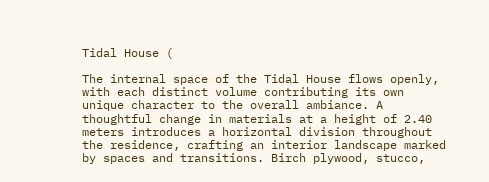Tidal House (

The internal space of the Tidal House flows openly, with each distinct volume contributing its own unique character to the overall ambiance. A thoughtful change in materials at a height of 2.40 meters introduces a horizontal division throughout the residence, crafting an interior landscape marked by spaces and transitions. Birch plywood, stucco,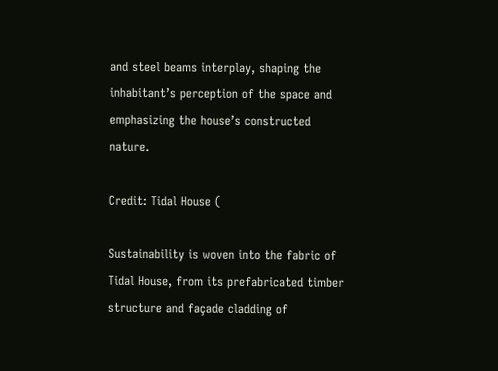and steel beams interplay, shaping the inhabitant’s perception of the space and emphasizing the house’s constructed nature.

Credit: Tidal House (

Sustainability is woven into the fabric of Tidal House, from its prefabricated timber structure and façade cladding of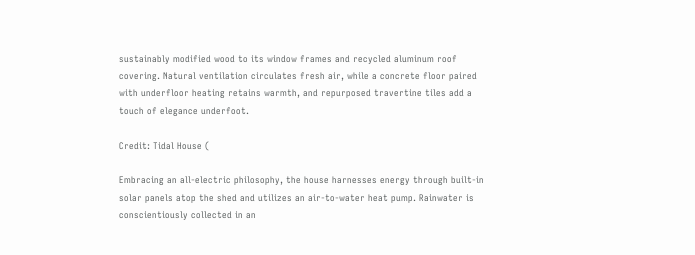sustainably modified wood to its window frames and recycled aluminum roof covering. Natural ventilation circulates fresh air, while a concrete floor paired with underfloor heating retains warmth, and repurposed travertine tiles add a touch of elegance underfoot.

Credit: Tidal House (

Embracing an all-electric philosophy, the house harnesses energy through built-in solar panels atop the shed and utilizes an air-to-water heat pump. Rainwater is conscientiously collected in an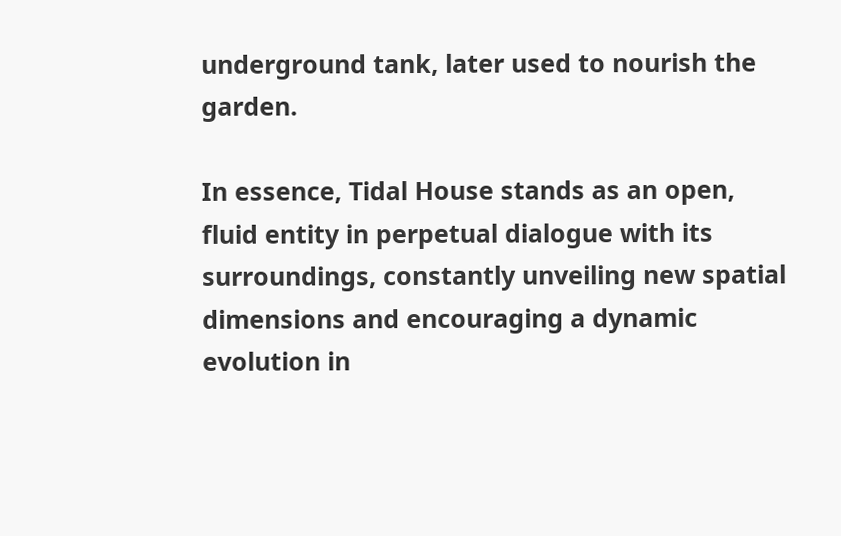underground tank, later used to nourish the garden.

In essence, Tidal House stands as an open, fluid entity in perpetual dialogue with its surroundings, constantly unveiling new spatial dimensions and encouraging a dynamic evolution in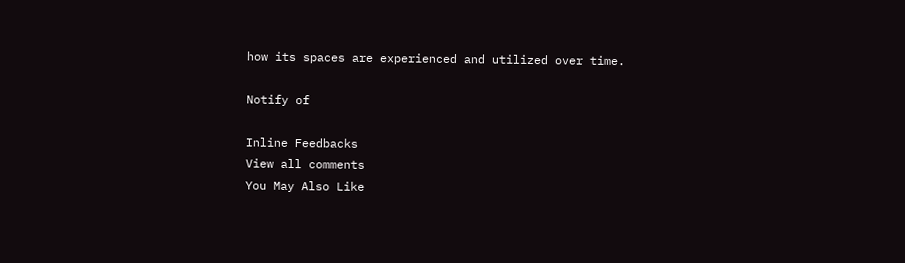how its spaces are experienced and utilized over time.

Notify of

Inline Feedbacks
View all comments
You May Also Like